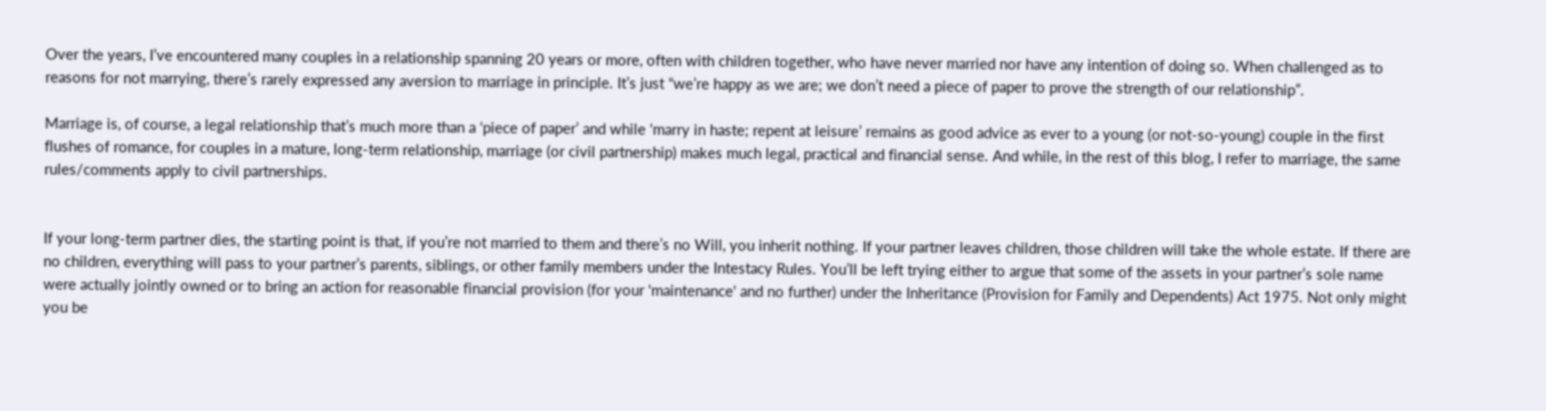Over the years, I’ve encountered many couples in a relationship spanning 20 years or more, often with children together, who have never married nor have any intention of doing so. When challenged as to reasons for not marrying, there’s rarely expressed any aversion to marriage in principle. It’s just “we’re happy as we are; we don’t need a piece of paper to prove the strength of our relationship”.

Marriage is, of course, a legal relationship that’s much more than a ‘piece of paper’ and while ‘marry in haste; repent at leisure’ remains as good advice as ever to a young (or not-so-young) couple in the first flushes of romance, for couples in a mature, long-term relationship, marriage (or civil partnership) makes much legal, practical and financial sense. And while, in the rest of this blog, I refer to marriage, the same rules/comments apply to civil partnerships.


If your long-term partner dies, the starting point is that, if you’re not married to them and there’s no Will, you inherit nothing. If your partner leaves children, those children will take the whole estate. If there are no children, everything will pass to your partner’s parents, siblings, or other family members under the Intestacy Rules. You’ll be left trying either to argue that some of the assets in your partner’s sole name were actually jointly owned or to bring an action for reasonable financial provision (for your 'maintenance' and no further) under the Inheritance (Provision for Family and Dependents) Act 1975. Not only might you be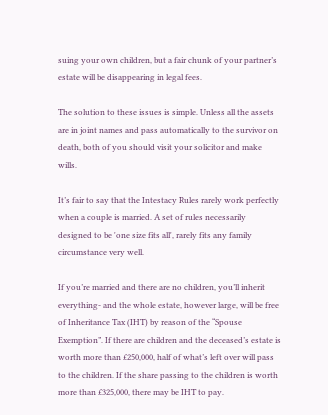suing your own children, but a fair chunk of your partner’s estate will be disappearing in legal fees.

The solution to these issues is simple. Unless all the assets are in joint names and pass automatically to the survivor on death, both of you should visit your solicitor and make wills.

It’s fair to say that the Intestacy Rules rarely work perfectly when a couple is married. A set of rules necessarily designed to be 'one size fits all', rarely fits any family circumstance very well.

If you’re married and there are no children, you’ll inherit everything- and the whole estate, however large, will be free of Inheritance Tax (IHT) by reason of the “Spouse Exemption”. If there are children and the deceased’s estate is worth more than £250,000, half of what’s left over will pass to the children. If the share passing to the children is worth more than £325,000, there may be IHT to pay.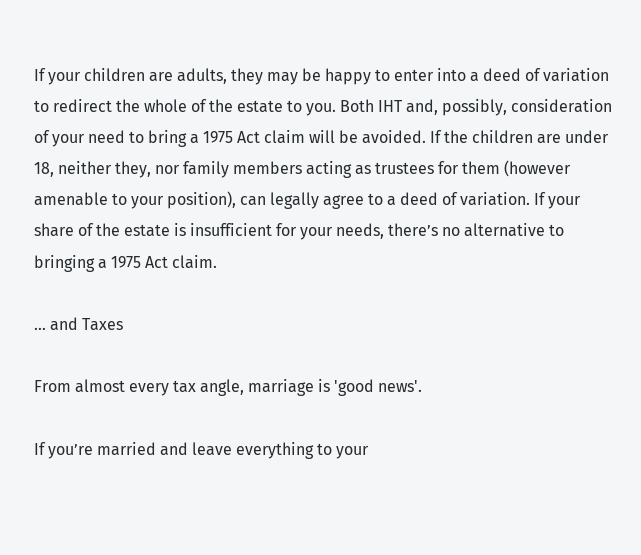If your children are adults, they may be happy to enter into a deed of variation to redirect the whole of the estate to you. Both IHT and, possibly, consideration of your need to bring a 1975 Act claim will be avoided. If the children are under 18, neither they, nor family members acting as trustees for them (however amenable to your position), can legally agree to a deed of variation. If your share of the estate is insufficient for your needs, there’s no alternative to bringing a 1975 Act claim.

… and Taxes

From almost every tax angle, marriage is 'good news'.

If you’re married and leave everything to your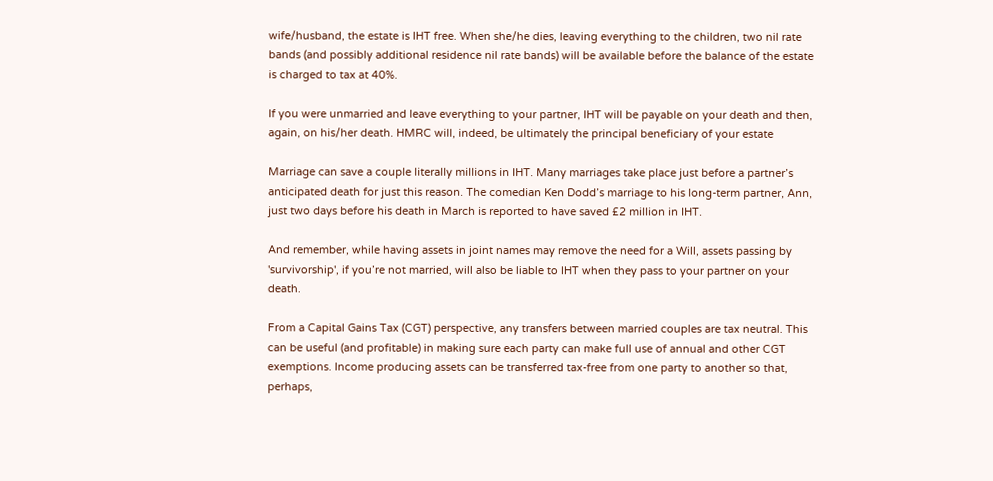wife/husband, the estate is IHT free. When she/he dies, leaving everything to the children, two nil rate bands (and possibly additional residence nil rate bands) will be available before the balance of the estate is charged to tax at 40%.

If you were unmarried and leave everything to your partner, IHT will be payable on your death and then, again, on his/her death. HMRC will, indeed, be ultimately the principal beneficiary of your estate

Marriage can save a couple literally millions in IHT. Many marriages take place just before a partner’s anticipated death for just this reason. The comedian Ken Dodd’s marriage to his long-term partner, Ann, just two days before his death in March is reported to have saved £2 million in IHT.

And remember, while having assets in joint names may remove the need for a Will, assets passing by 'survivorship', if you’re not married, will also be liable to IHT when they pass to your partner on your death.

From a Capital Gains Tax (CGT) perspective, any transfers between married couples are tax neutral. This can be useful (and profitable) in making sure each party can make full use of annual and other CGT exemptions. Income producing assets can be transferred tax-free from one party to another so that, perhaps,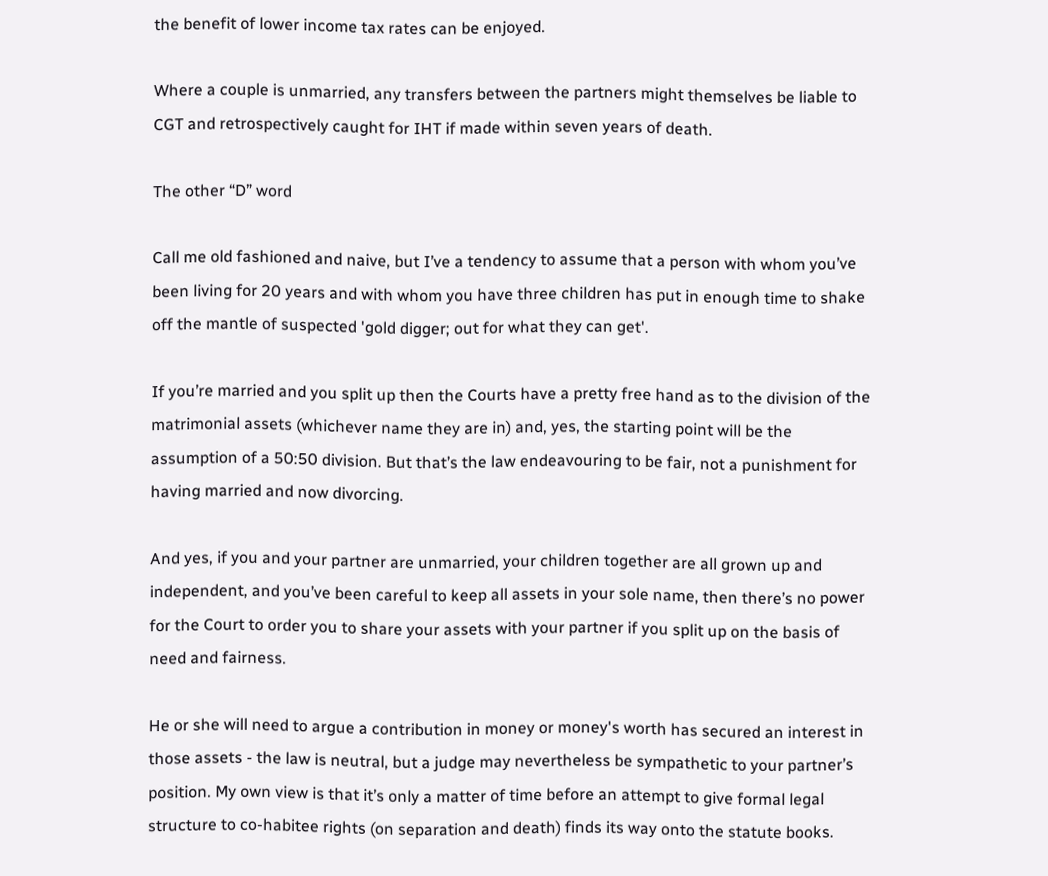the benefit of lower income tax rates can be enjoyed.

Where a couple is unmarried, any transfers between the partners might themselves be liable to CGT and retrospectively caught for IHT if made within seven years of death.

The other “D” word

Call me old fashioned and naive, but I’ve a tendency to assume that a person with whom you’ve been living for 20 years and with whom you have three children has put in enough time to shake off the mantle of suspected 'gold digger; out for what they can get'.

If you’re married and you split up then the Courts have a pretty free hand as to the division of the matrimonial assets (whichever name they are in) and, yes, the starting point will be the assumption of a 50:50 division. But that’s the law endeavouring to be fair, not a punishment for having married and now divorcing.

And yes, if you and your partner are unmarried, your children together are all grown up and independent, and you’ve been careful to keep all assets in your sole name, then there’s no power for the Court to order you to share your assets with your partner if you split up on the basis of need and fairness.

He or she will need to argue a contribution in money or money's worth has secured an interest in those assets - the law is neutral, but a judge may nevertheless be sympathetic to your partner’s position. My own view is that it’s only a matter of time before an attempt to give formal legal structure to co-habitee rights (on separation and death) finds its way onto the statute books.